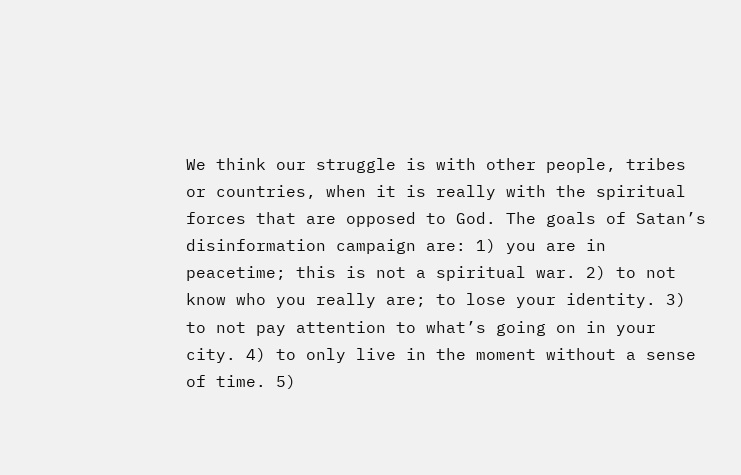We think our struggle is with other people, tribes or countries, when it is really with the spiritual forces that are opposed to God. The goals of Satan’s disinformation campaign are: 1) you are in peacetime; this is not a spiritual war. 2) to not know who you really are; to lose your identity. 3) to not pay attention to what’s going on in your city. 4) to only live in the moment without a sense of time. 5)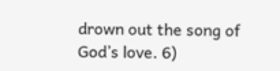drown out the song of God’s love. 6)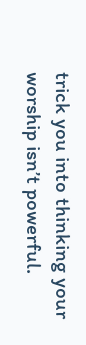trick you into thinking your worship isn’t powerful.